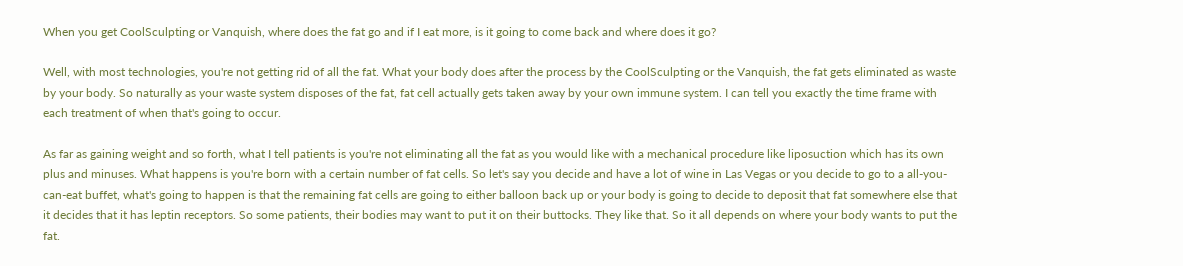When you get CoolSculpting or Vanquish, where does the fat go and if I eat more, is it going to come back and where does it go?

Well, with most technologies, you're not getting rid of all the fat. What your body does after the process by the CoolSculpting or the Vanquish, the fat gets eliminated as waste by your body. So naturally as your waste system disposes of the fat, fat cell actually gets taken away by your own immune system. I can tell you exactly the time frame with each treatment of when that's going to occur.

As far as gaining weight and so forth, what I tell patients is you're not eliminating all the fat as you would like with a mechanical procedure like liposuction which has its own plus and minuses. What happens is you're born with a certain number of fat cells. So let's say you decide and have a lot of wine in Las Vegas or you decide to go to a all-you-can-eat buffet, what's going to happen is that the remaining fat cells are going to either balloon back up or your body is going to decide to deposit that fat somewhere else that it decides that it has leptin receptors. So some patients, their bodies may want to put it on their buttocks. They like that. So it all depends on where your body wants to put the fat.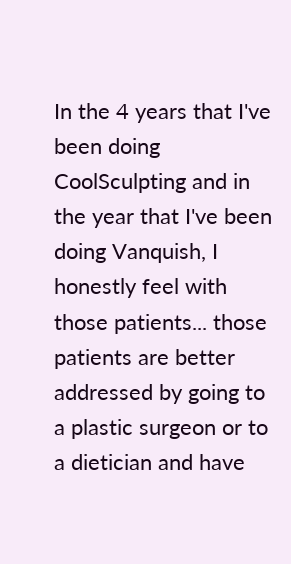In the 4 years that I've been doing CoolSculpting and in the year that I've been doing Vanquish, I honestly feel with those patients... those patients are better addressed by going to a plastic surgeon or to a dietician and have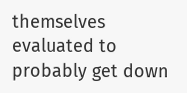themselves evaluated to probably get down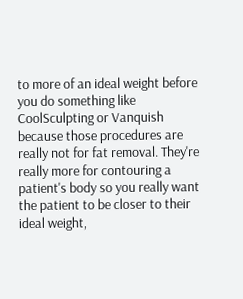to more of an ideal weight before you do something like CoolSculpting or Vanquish because those procedures are really not for fat removal. They're really more for contouring a patient's body so you really want the patient to be closer to their ideal weight,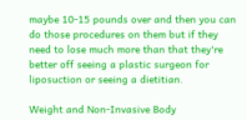maybe 10-15 pounds over and then you can do those procedures on them but if they need to lose much more than that they're better off seeing a plastic surgeon for liposuction or seeing a dietitian.

Weight and Non-Invasive Body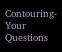Contouring- Your Questions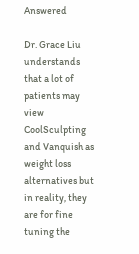Answered

Dr. Grace Liu understands that a lot of patients may view CoolSculpting and Vanquish as weight loss alternatives but in reality, they are for fine tuning the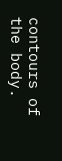contours of the body.